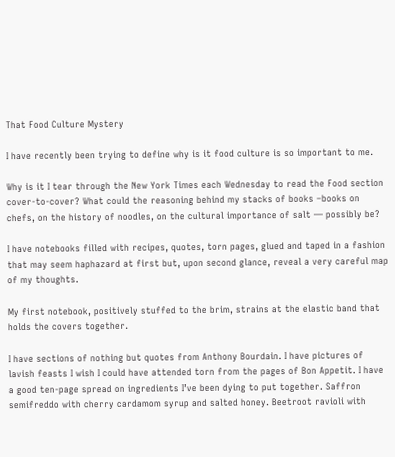That Food Culture Mystery

I have recently been trying to define why is it food culture is so important to me.

Why is it I tear through the New York Times each Wednesday to read the Food section cover-to-cover? What could the reasoning behind my stacks of books –books on chefs, on the history of noodles, on the cultural importance of salt — possibly be?

I have notebooks filled with recipes, quotes, torn pages, glued and taped in a fashion that may seem haphazard at first but, upon second glance, reveal a very careful map of my thoughts.

My first notebook, positively stuffed to the brim, strains at the elastic band that holds the covers together.

I have sections of nothing but quotes from Anthony Bourdain. I have pictures of lavish feasts I wish I could have attended torn from the pages of Bon Appetit. I have a good ten-page spread on ingredients I’ve been dying to put together. Saffron semifreddo with cherry cardamom syrup and salted honey. Beetroot ravioli with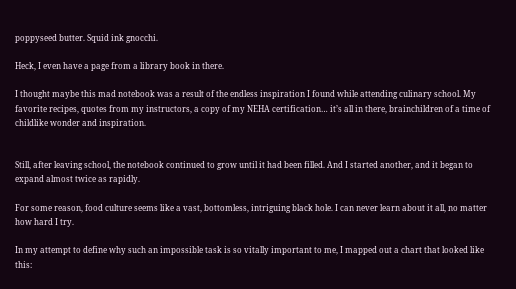poppyseed butter. Squid ink gnocchi.

Heck, I even have a page from a library book in there.

I thought maybe this mad notebook was a result of the endless inspiration I found while attending culinary school. My favorite recipes, quotes from my instructors, a copy of my NEHA certification… it’s all in there, brainchildren of a time of childlike wonder and inspiration.


Still, after leaving school, the notebook continued to grow until it had been filled. And I started another, and it began to expand almost twice as rapidly.

For some reason, food culture seems like a vast, bottomless, intriguing black hole. I can never learn about it all, no matter how hard I try.

In my attempt to define why such an impossible task is so vitally important to me, I mapped out a chart that looked like this: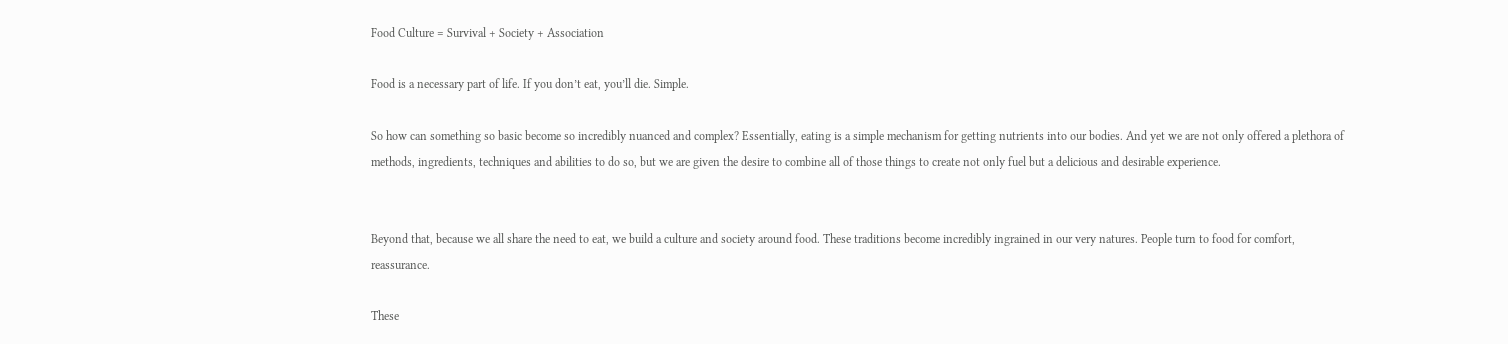Food Culture = Survival + Society + Association

Food is a necessary part of life. If you don’t eat, you’ll die. Simple.

So how can something so basic become so incredibly nuanced and complex? Essentially, eating is a simple mechanism for getting nutrients into our bodies. And yet we are not only offered a plethora of methods, ingredients, techniques and abilities to do so, but we are given the desire to combine all of those things to create not only fuel but a delicious and desirable experience.


Beyond that, because we all share the need to eat, we build a culture and society around food. These traditions become incredibly ingrained in our very natures. People turn to food for comfort, reassurance.

These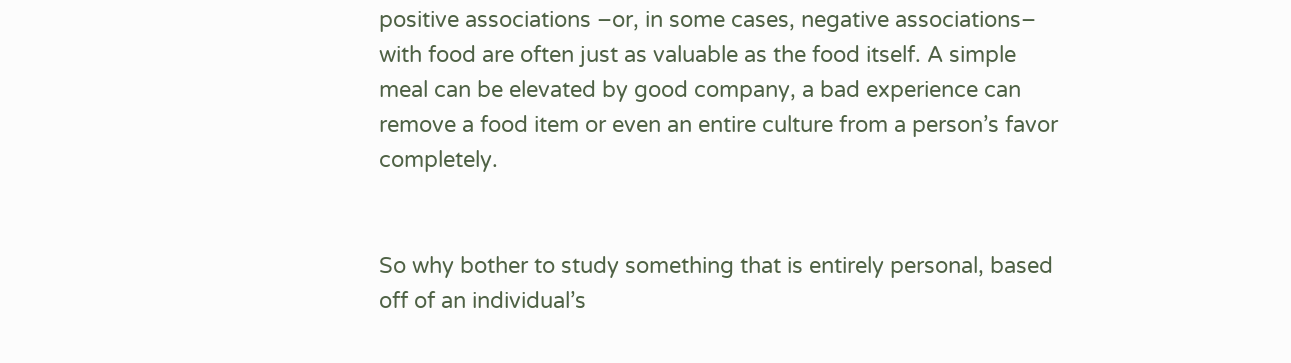positive associations –or, in some cases, negative associations– with food are often just as valuable as the food itself. A simple meal can be elevated by good company, a bad experience can remove a food item or even an entire culture from a person’s favor completely.


So why bother to study something that is entirely personal, based off of an individual’s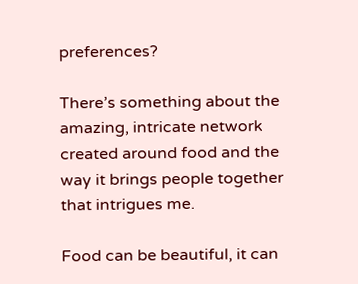preferences?

There’s something about the amazing, intricate network created around food and the way it brings people together that intrigues me.

Food can be beautiful, it can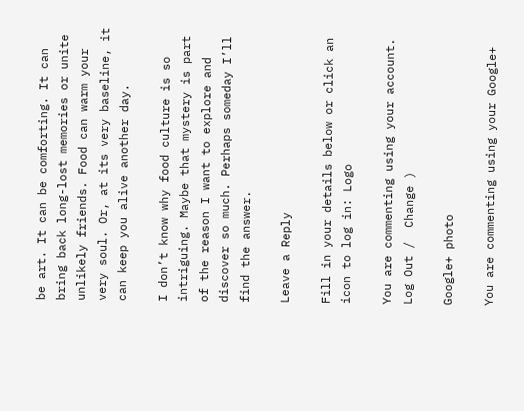be art. It can be comforting. It can bring back long-lost memories or unite unlikely friends. Food can warm your very soul. Or, at its very baseline, it can keep you alive another day.

I don’t know why food culture is so intriguing. Maybe that mystery is part of the reason I want to explore and discover so much. Perhaps someday I’ll find the answer.

Leave a Reply

Fill in your details below or click an icon to log in: Logo

You are commenting using your account. Log Out /  Change )

Google+ photo

You are commenting using your Google+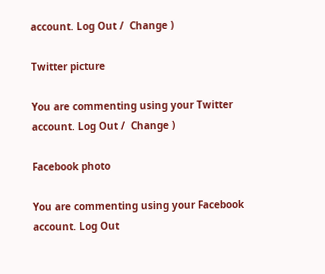account. Log Out /  Change )

Twitter picture

You are commenting using your Twitter account. Log Out /  Change )

Facebook photo

You are commenting using your Facebook account. Log Out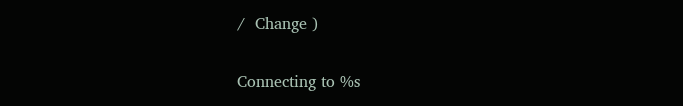/  Change )


Connecting to %s